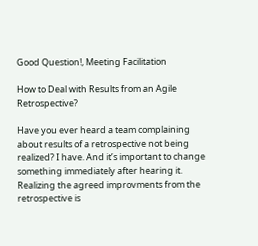Good Question!, Meeting Facilitation

How to Deal with Results from an Agile Retrospective?

Have you ever heard a team complaining about results of a retrospective not being realized? I have. And it’s important to change something immediately after hearing it.
Realizing the agreed improvments from the retrospective is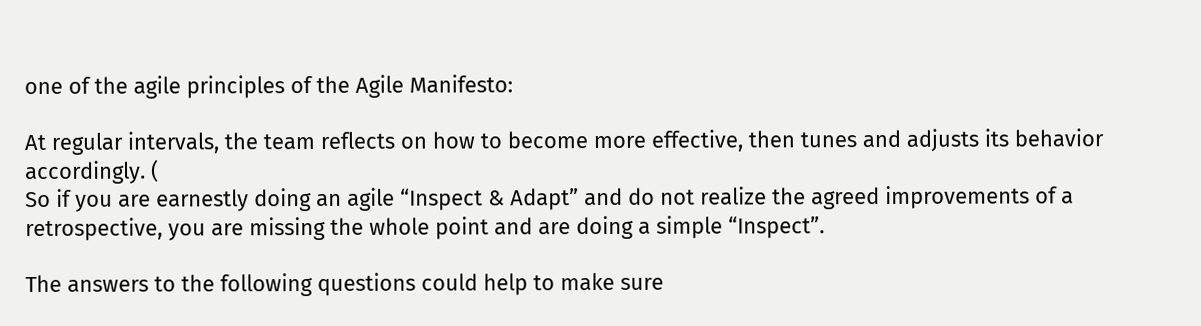one of the agile principles of the Agile Manifesto:

At regular intervals, the team reflects on how to become more effective, then tunes and adjusts its behavior accordingly. (
So if you are earnestly doing an agile “Inspect & Adapt” and do not realize the agreed improvements of a retrospective, you are missing the whole point and are doing a simple “Inspect”.

The answers to the following questions could help to make sure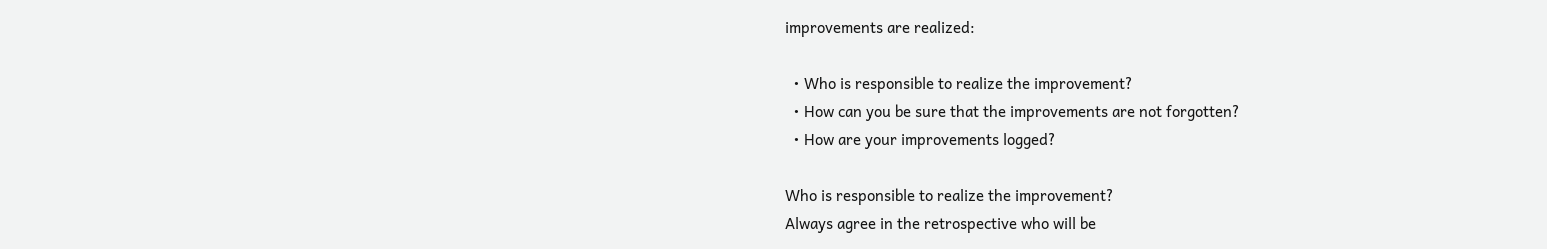improvements are realized:

  • Who is responsible to realize the improvement?
  • How can you be sure that the improvements are not forgotten?
  • How are your improvements logged?

Who is responsible to realize the improvement?
Always agree in the retrospective who will be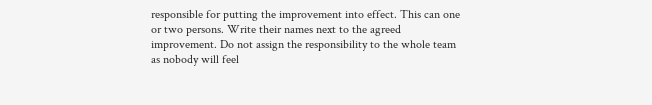responsible for putting the improvement into effect. This can one or two persons. Write their names next to the agreed improvement. Do not assign the responsibility to the whole team as nobody will feel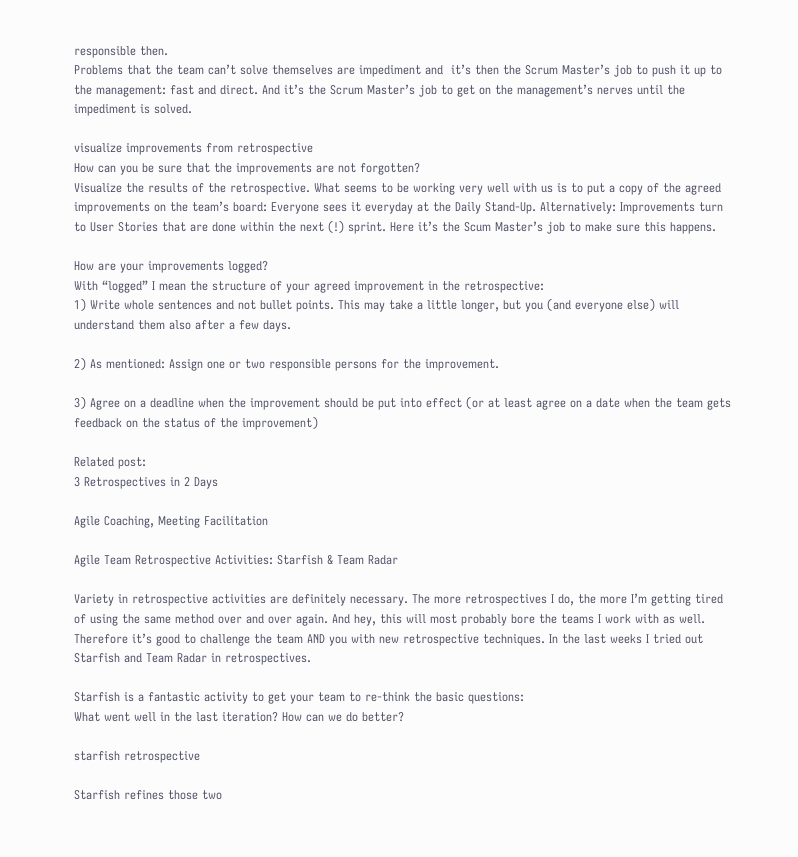responsible then.
Problems that the team can’t solve themselves are impediment and  it’s then the Scrum Master’s job to push it up to the management: fast and direct. And it’s the Scrum Master’s job to get on the management’s nerves until the impediment is solved.

visualize improvements from retrospective
How can you be sure that the improvements are not forgotten?
Visualize the results of the retrospective. What seems to be working very well with us is to put a copy of the agreed improvements on the team’s board: Everyone sees it everyday at the Daily Stand-Up. Alternatively: Improvements turn to User Stories that are done within the next (!) sprint. Here it’s the Scum Master’s job to make sure this happens.

How are your improvements logged?
With “logged” I mean the structure of your agreed improvement in the retrospective:
1) Write whole sentences and not bullet points. This may take a little longer, but you (and everyone else) will understand them also after a few days.

2) As mentioned: Assign one or two responsible persons for the improvement.

3) Agree on a deadline when the improvement should be put into effect (or at least agree on a date when the team gets feedback on the status of the improvement)

Related post:
3 Retrospectives in 2 Days

Agile Coaching, Meeting Facilitation

Agile Team Retrospective Activities: Starfish & Team Radar

Variety in retrospective activities are definitely necessary. The more retrospectives I do, the more I’m getting tired of using the same method over and over again. And hey, this will most probably bore the teams I work with as well. Therefore it’s good to challenge the team AND you with new retrospective techniques. In the last weeks I tried out Starfish and Team Radar in retrospectives.

Starfish is a fantastic activity to get your team to re-think the basic questions:
What went well in the last iteration? How can we do better?

starfish retrospective

Starfish refines those two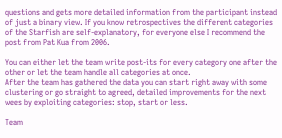questions and gets more detailed information from the participant instead of just a binary view. If you know retrospectives the different categories of the Starfish are self-explanatory, for everyone else I recommend the post from Pat Kua from 2006.

You can either let the team write post-its for every category one after the other or let the team handle all categories at once.
After the team has gathered the data you can start right away with some clustering or go straight to agreed, detailed improvements for the next wees by exploiting categories: stop, start or less.

Team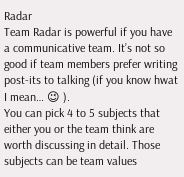Radar
Team Radar is powerful if you have a communicative team. It’s not so good if team members prefer writing post-its to talking (if you know hwat I mean… 😉 ).
You can pick 4 to 5 subjects that either you or the team think are worth discussing in detail. Those subjects can be team values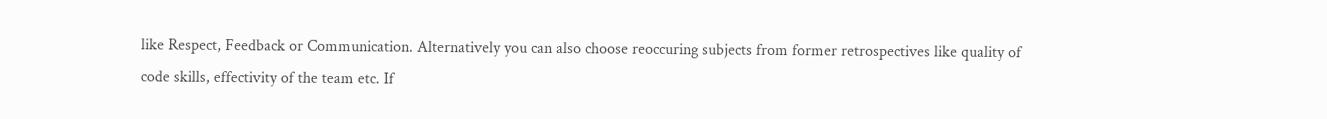like Respect, Feedback or Communication. Alternatively you can also choose reoccuring subjects from former retrospectives like quality of code skills, effectivity of the team etc. If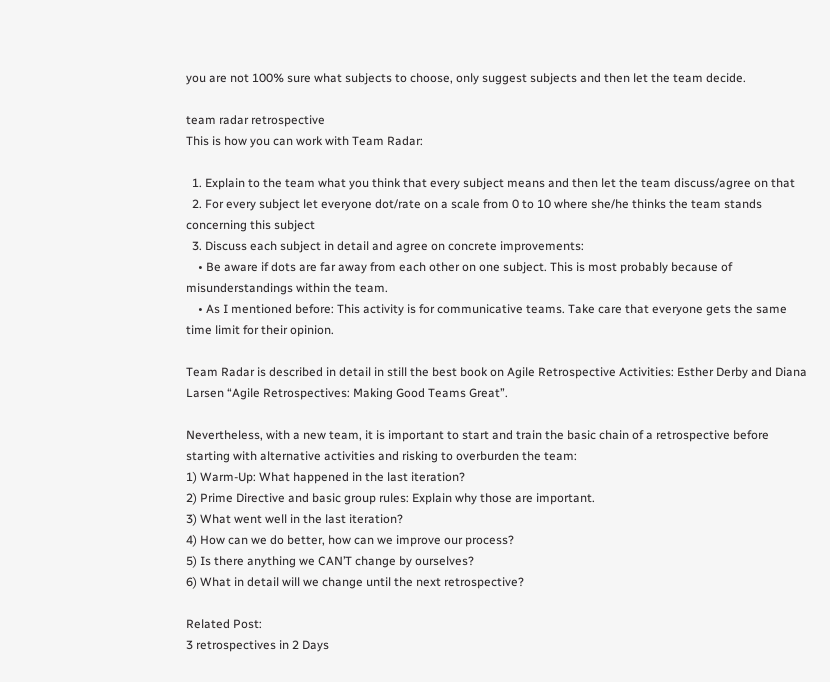you are not 100% sure what subjects to choose, only suggest subjects and then let the team decide.

team radar retrospective
This is how you can work with Team Radar:

  1. Explain to the team what you think that every subject means and then let the team discuss/agree on that
  2. For every subject let everyone dot/rate on a scale from 0 to 10 where she/he thinks the team stands concerning this subject
  3. Discuss each subject in detail and agree on concrete improvements:
    • Be aware if dots are far away from each other on one subject. This is most probably because of misunderstandings within the team.
    • As I mentioned before: This activity is for communicative teams. Take care that everyone gets the same time limit for their opinion.

Team Radar is described in detail in still the best book on Agile Retrospective Activities: Esther Derby and Diana Larsen “Agile Retrospectives: Making Good Teams Great”.

Nevertheless, with a new team, it is important to start and train the basic chain of a retrospective before starting with alternative activities and risking to overburden the team:
1) Warm-Up: What happened in the last iteration?
2) Prime Directive and basic group rules: Explain why those are important.
3) What went well in the last iteration?
4) How can we do better, how can we improve our process?
5) Is there anything we CAN’T change by ourselves?
6) What in detail will we change until the next retrospective?

Related Post:
3 retrospectives in 2 Days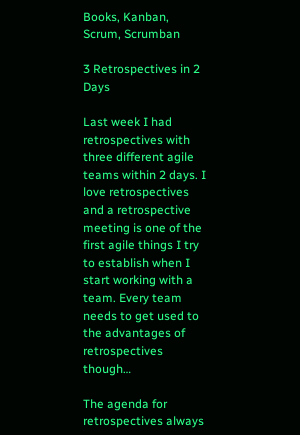Books, Kanban, Scrum, Scrumban

3 Retrospectives in 2 Days

Last week I had retrospectives with three different agile teams within 2 days. I love retrospectives and a retrospective meeting is one of the first agile things I try to establish when I start working with a team. Every team needs to get used to the advantages of retrospectives though…

The agenda for retrospectives always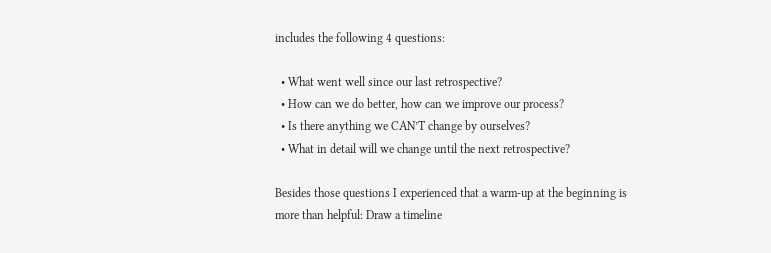includes the following 4 questions:

  • What went well since our last retrospective?
  • How can we do better, how can we improve our process?
  • Is there anything we CAN’T change by ourselves?
  • What in detail will we change until the next retrospective?

Besides those questions I experienced that a warm-up at the beginning is more than helpful: Draw a timeline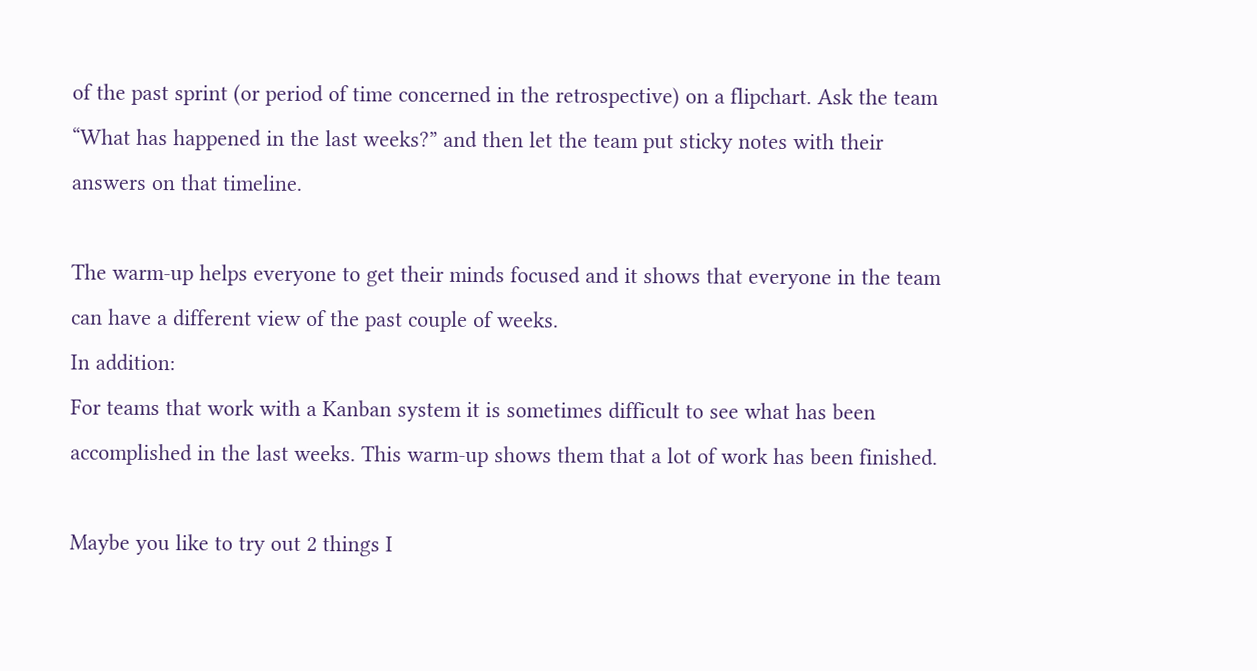of the past sprint (or period of time concerned in the retrospective) on a flipchart. Ask the team “What has happened in the last weeks?” and then let the team put sticky notes with their answers on that timeline.

The warm-up helps everyone to get their minds focused and it shows that everyone in the team can have a different view of the past couple of weeks.
In addition:
For teams that work with a Kanban system it is sometimes difficult to see what has been accomplished in the last weeks. This warm-up shows them that a lot of work has been finished.

Maybe you like to try out 2 things I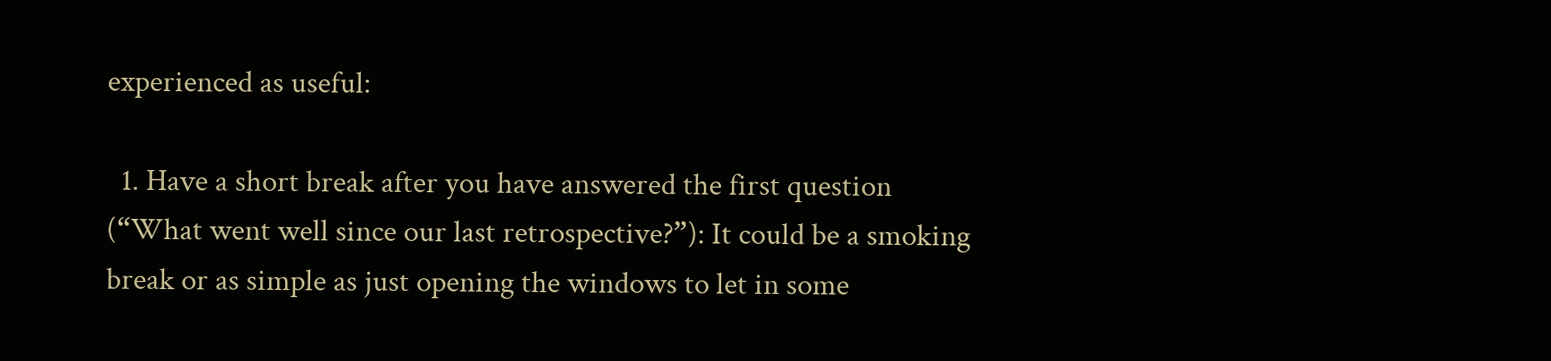experienced as useful:

  1. Have a short break after you have answered the first question (“What went well since our last retrospective?”): It could be a smoking break or as simple as just opening the windows to let in some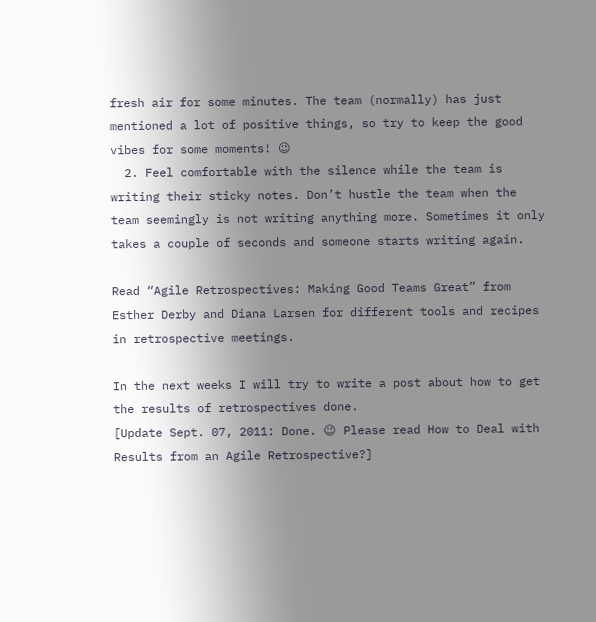fresh air for some minutes. The team (normally) has just mentioned a lot of positive things, so try to keep the good vibes for some moments! 😉
  2. Feel comfortable with the silence while the team is writing their sticky notes. Don’t hustle the team when the team seemingly is not writing anything more. Sometimes it only takes a couple of seconds and someone starts writing again.

Read “Agile Retrospectives: Making Good Teams Great” from Esther Derby and Diana Larsen for different tools and recipes in retrospective meetings.

In the next weeks I will try to write a post about how to get the results of retrospectives done.
[Update Sept. 07, 2011: Done. 😉 Please read How to Deal with Results from an Agile Retrospective?]